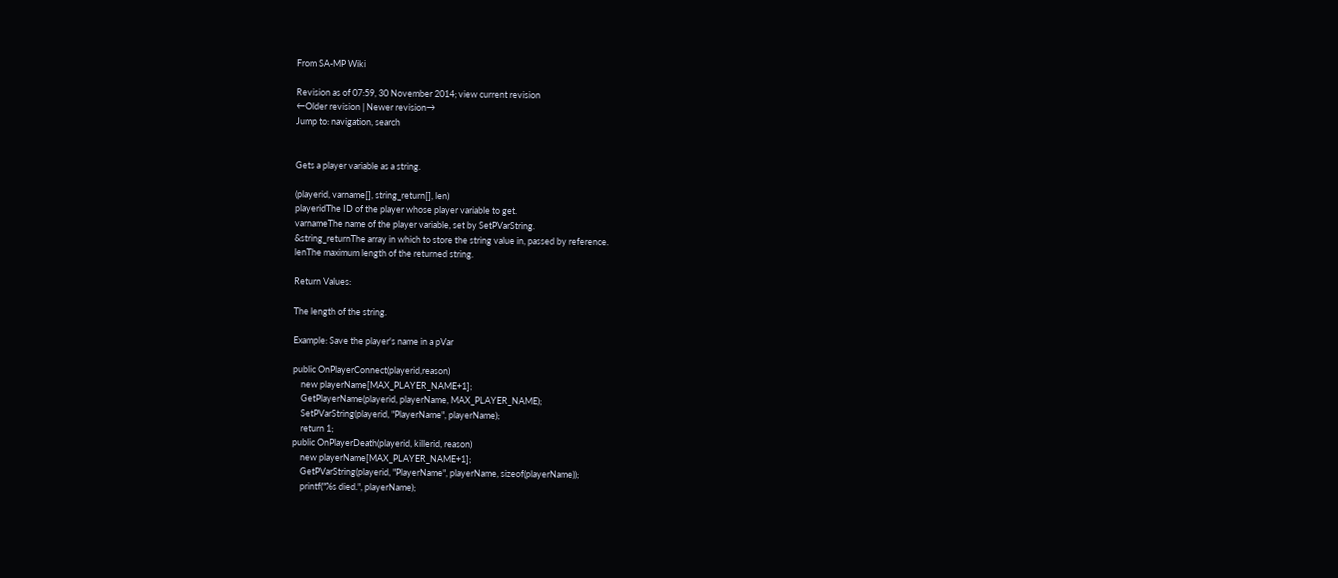From SA-MP Wiki

Revision as of 07:59, 30 November 2014; view current revision
←Older revision | Newer revision→
Jump to: navigation, search


Gets a player variable as a string.

(playerid, varname[], string_return[], len)
playeridThe ID of the player whose player variable to get.
varnameThe name of the player variable, set by SetPVarString.
&string_returnThe array in which to store the string value in, passed by reference.
lenThe maximum length of the returned string.

Return Values:

The length of the string.

Example: Save the player's name in a pVar

public OnPlayerConnect(playerid,reason)
    new playerName[MAX_PLAYER_NAME+1];
    GetPlayerName(playerid, playerName, MAX_PLAYER_NAME);
    SetPVarString(playerid, "PlayerName", playerName);
    return 1;
public OnPlayerDeath(playerid, killerid, reason)
    new playerName[MAX_PLAYER_NAME+1];
    GetPVarString(playerid, "PlayerName", playerName, sizeof(playerName));
    printf("%s died.", playerName);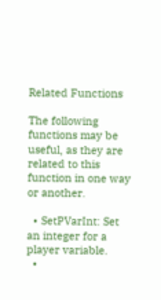Related Functions

The following functions may be useful, as they are related to this function in one way or another.

  • SetPVarInt: Set an integer for a player variable.
  •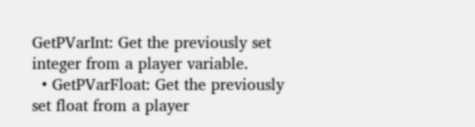GetPVarInt: Get the previously set integer from a player variable.
  • GetPVarFloat: Get the previously set float from a player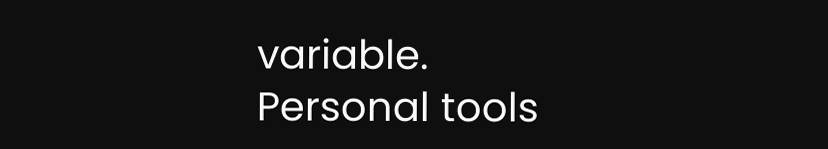variable.
Personal tools